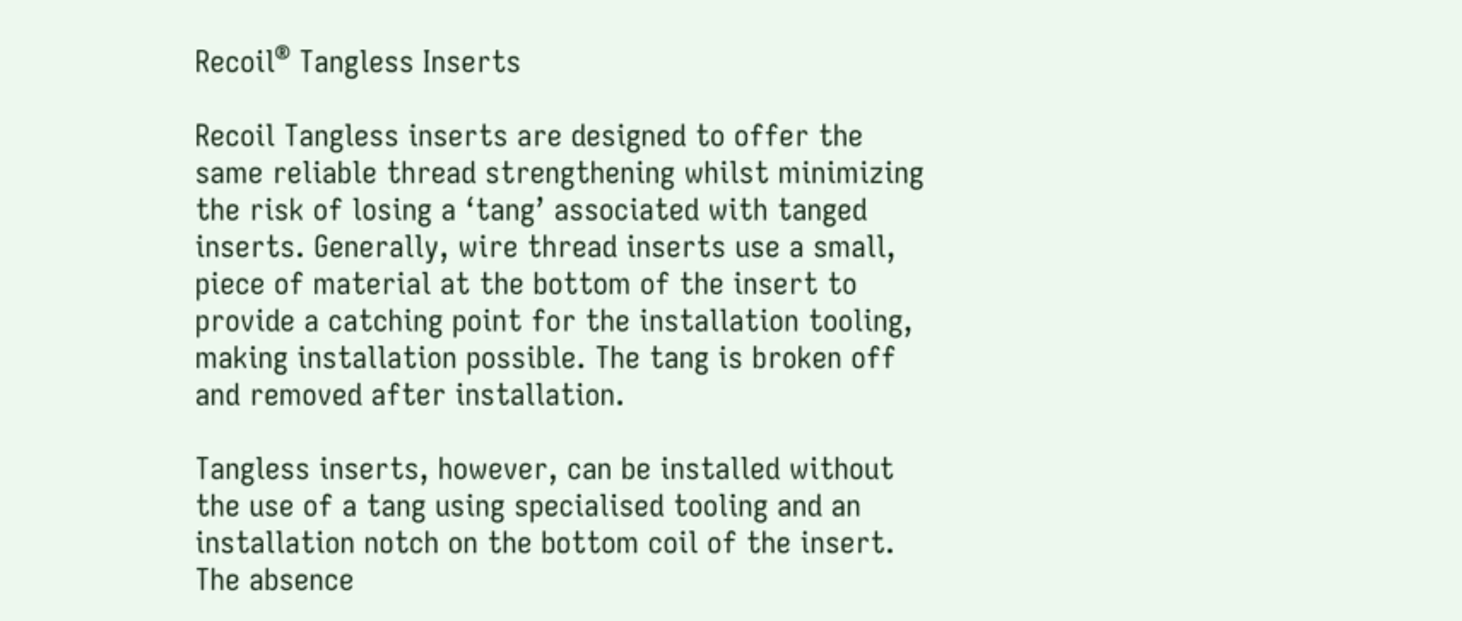Recoil® Tangless Inserts

Recoil Tangless inserts are designed to offer the same reliable thread strengthening whilst minimizing the risk of losing a ‘tang’ associated with tanged inserts. Generally, wire thread inserts use a small, piece of material at the bottom of the insert to provide a catching point for the installation tooling, making installation possible. The tang is broken off and removed after installation.

Tangless inserts, however, can be installed without the use of a tang using specialised tooling and an installation notch on the bottom coil of the insert. The absence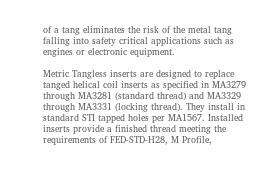of a tang eliminates the risk of the metal tang falling into safety critical applications such as engines or electronic equipment.

Metric Tangless inserts are designed to replace tanged helical coil inserts as specified in MA3279 through MA3281 (standard thread) and MA3329 through MA3331 (locking thread). They install in standard STI tapped holes per MA1567. Installed inserts provide a finished thread meeting the requirements of FED-STD-H28, M Profile,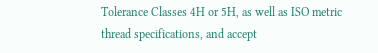Tolerance Classes 4H or 5H, as well as ISO metric thread specifications, and accept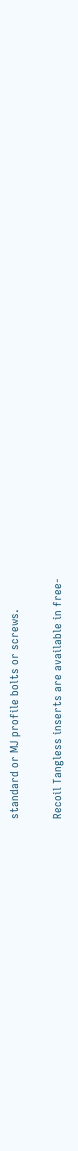standard or MJ profile bolts or screws.

Recoil Tangless inserts are available in free-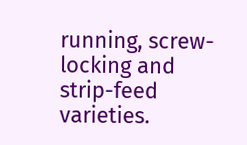running, screw-locking and strip-feed varieties.